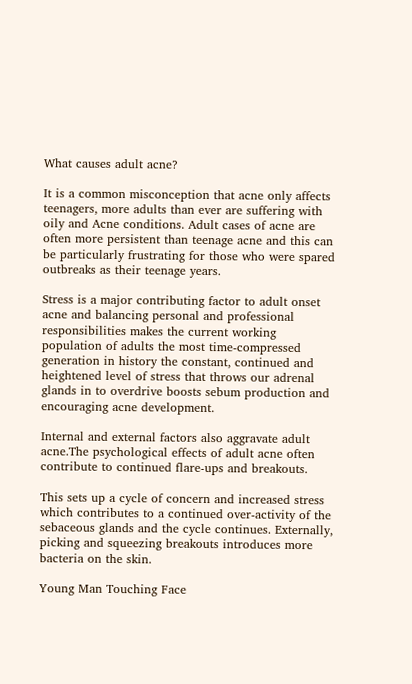What causes adult acne?

It is a common misconception that acne only affects teenagers, more adults than ever are suffering with oily and Acne conditions. Adult cases of acne are often more persistent than teenage acne and this can be particularly frustrating for those who were spared outbreaks as their teenage years.

Stress is a major contributing factor to adult onset acne and balancing personal and professional responsibilities makes the current working population of adults the most time-compressed generation in history the constant, continued and heightened level of stress that throws our adrenal glands in to overdrive boosts sebum production and encouraging acne development.

Internal and external factors also aggravate adult acne.The psychological effects of adult acne often contribute to continued flare-ups and breakouts.

This sets up a cycle of concern and increased stress which contributes to a continued over-activity of the sebaceous glands and the cycle continues. Externally, picking and squeezing breakouts introduces more bacteria on the skin.

Young Man Touching Face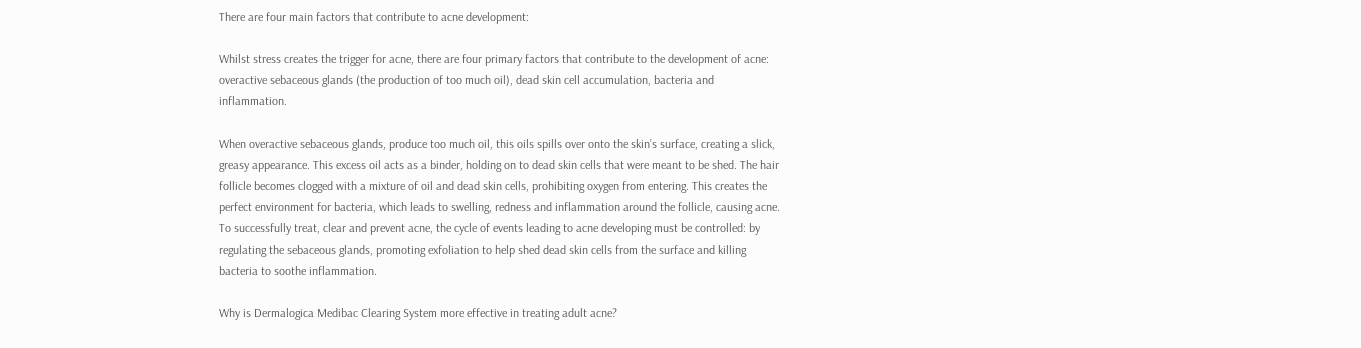There are four main factors that contribute to acne development:

Whilst stress creates the trigger for acne, there are four primary factors that contribute to the development of acne: overactive sebaceous glands (the production of too much oil), dead skin cell accumulation, bacteria and inflammation.

When overactive sebaceous glands, produce too much oil, this oils spills over onto the skin’s surface, creating a slick, greasy appearance. This excess oil acts as a binder, holding on to dead skin cells that were meant to be shed. The hair follicle becomes clogged with a mixture of oil and dead skin cells, prohibiting oxygen from entering. This creates the perfect environment for bacteria, which leads to swelling, redness and inflammation around the follicle, causing acne. To successfully treat, clear and prevent acne, the cycle of events leading to acne developing must be controlled: by regulating the sebaceous glands, promoting exfoliation to help shed dead skin cells from the surface and killing bacteria to soothe inflammation.

Why is Dermalogica Medibac Clearing System more effective in treating adult acne?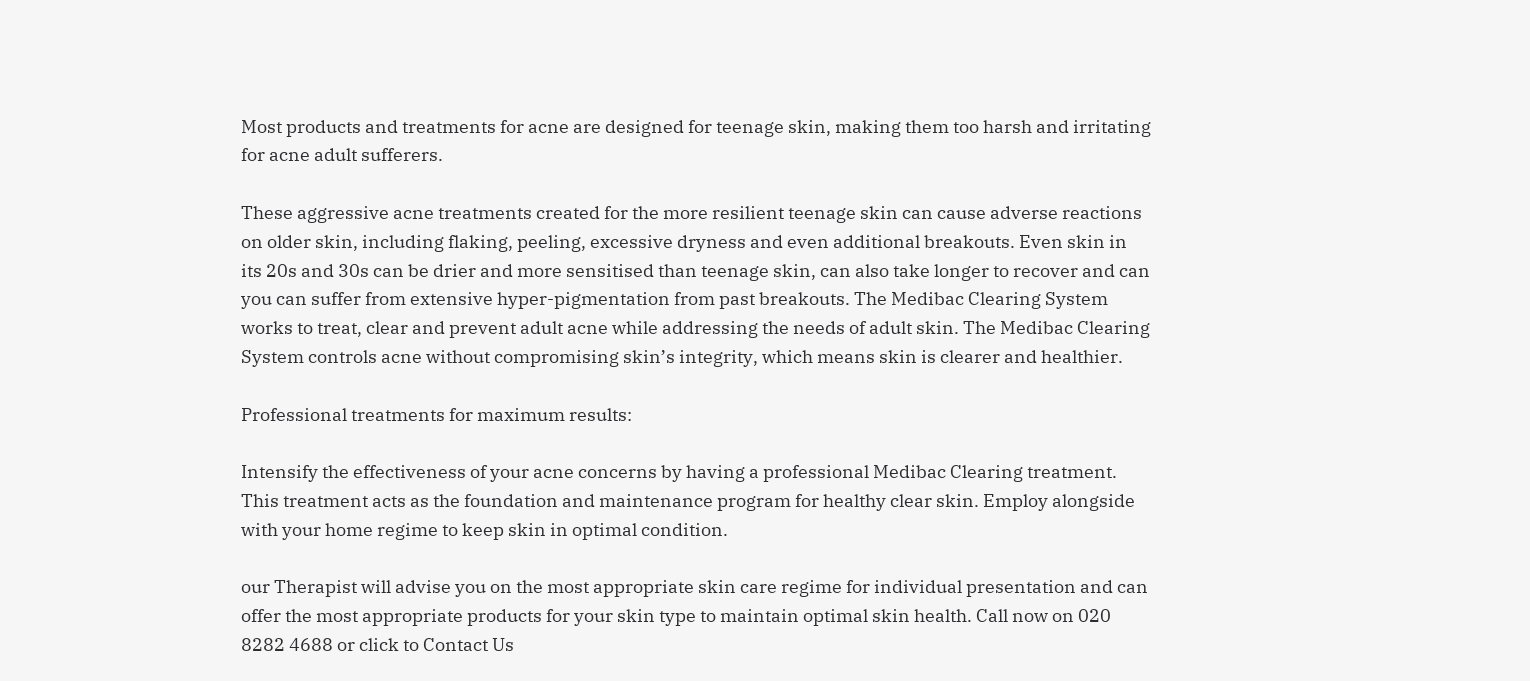Most products and treatments for acne are designed for teenage skin, making them too harsh and irritating for acne adult sufferers.

These aggressive acne treatments created for the more resilient teenage skin can cause adverse reactions on older skin, including flaking, peeling, excessive dryness and even additional breakouts. Even skin in its 20s and 30s can be drier and more sensitised than teenage skin, can also take longer to recover and can you can suffer from extensive hyper-pigmentation from past breakouts. The Medibac Clearing System works to treat, clear and prevent adult acne while addressing the needs of adult skin. The Medibac Clearing System controls acne without compromising skin’s integrity, which means skin is clearer and healthier.

Professional treatments for maximum results:

Intensify the effectiveness of your acne concerns by having a professional Medibac Clearing treatment. This treatment acts as the foundation and maintenance program for healthy clear skin. Employ alongside with your home regime to keep skin in optimal condition.

our Therapist will advise you on the most appropriate skin care regime for individual presentation and can offer the most appropriate products for your skin type to maintain optimal skin health. Call now on 020 8282 4688 or click to Contact Us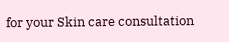for your Skin care consultation